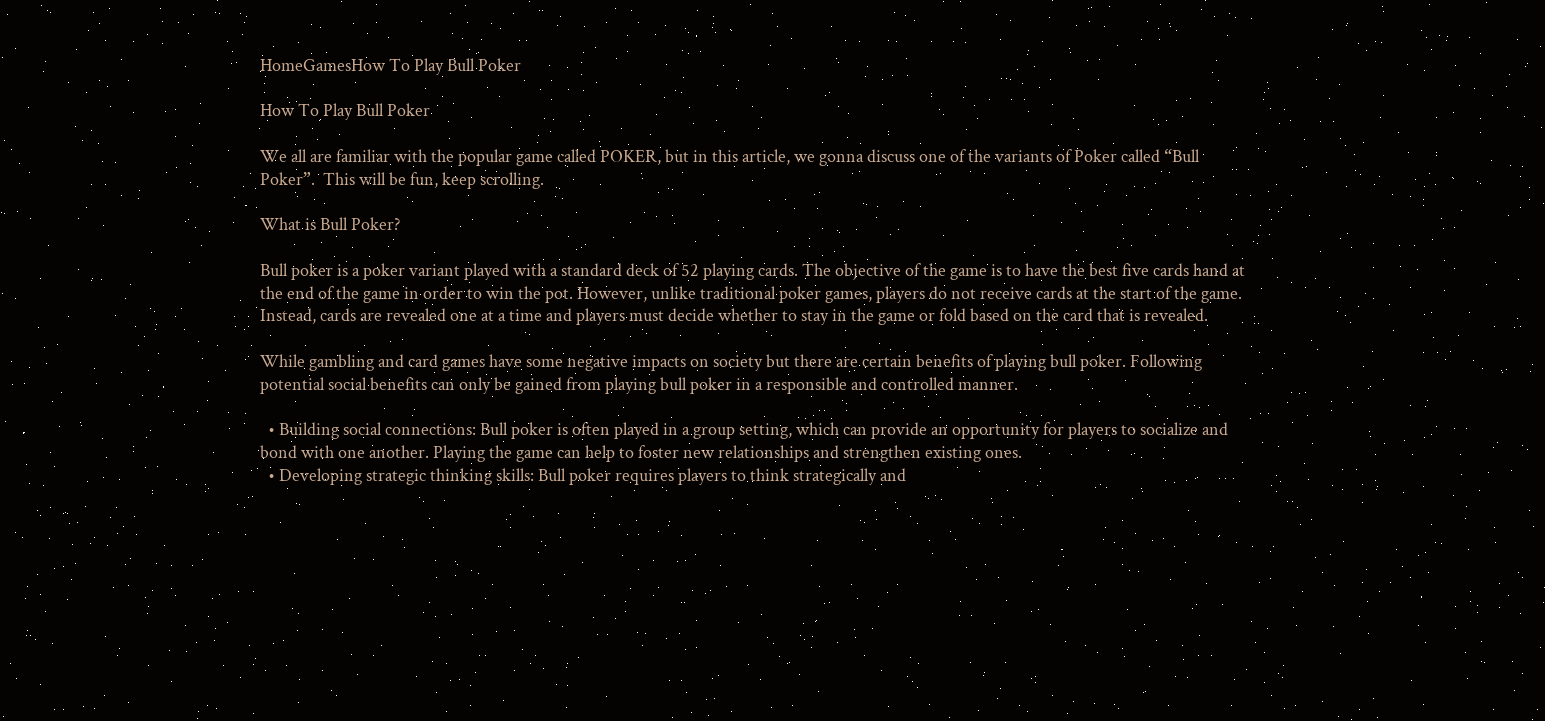HomeGamesHow To Play Bull Poker

How To Play Bull Poker

We all are familiar with the popular game called POKER, but in this article, we gonna discuss one of the variants of Poker called “Bull Poker”.  This will be fun, keep scrolling.

What is Bull Poker?

Bull poker is a poker variant played with a standard deck of 52 playing cards. The objective of the game is to have the best five cards hand at the end of the game in order to win the pot. However, unlike traditional poker games, players do not receive cards at the start of the game. Instead, cards are revealed one at a time and players must decide whether to stay in the game or fold based on the card that is revealed.

While gambling and card games have some negative impacts on society but there are certain benefits of playing bull poker. Following potential social benefits can only be gained from playing bull poker in a responsible and controlled manner.

  • Building social connections: Bull poker is often played in a group setting, which can provide an opportunity for players to socialize and bond with one another. Playing the game can help to foster new relationships and strengthen existing ones.
  • Developing strategic thinking skills: Bull poker requires players to think strategically and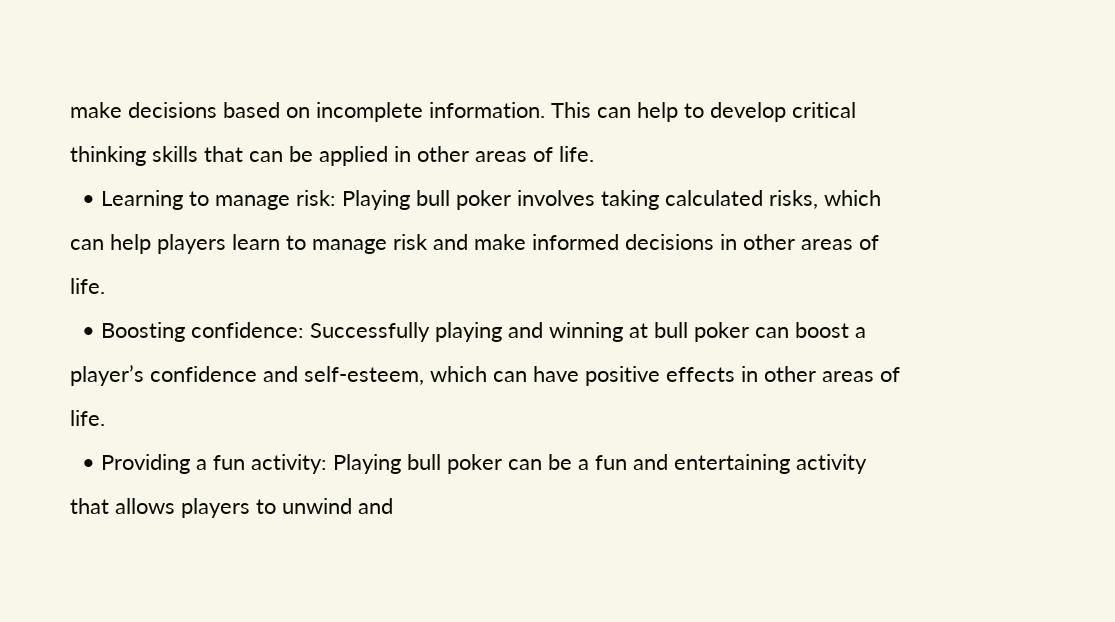make decisions based on incomplete information. This can help to develop critical thinking skills that can be applied in other areas of life.
  • Learning to manage risk: Playing bull poker involves taking calculated risks, which can help players learn to manage risk and make informed decisions in other areas of life.
  • Boosting confidence: Successfully playing and winning at bull poker can boost a player’s confidence and self-esteem, which can have positive effects in other areas of life.
  • Providing a fun activity: Playing bull poker can be a fun and entertaining activity that allows players to unwind and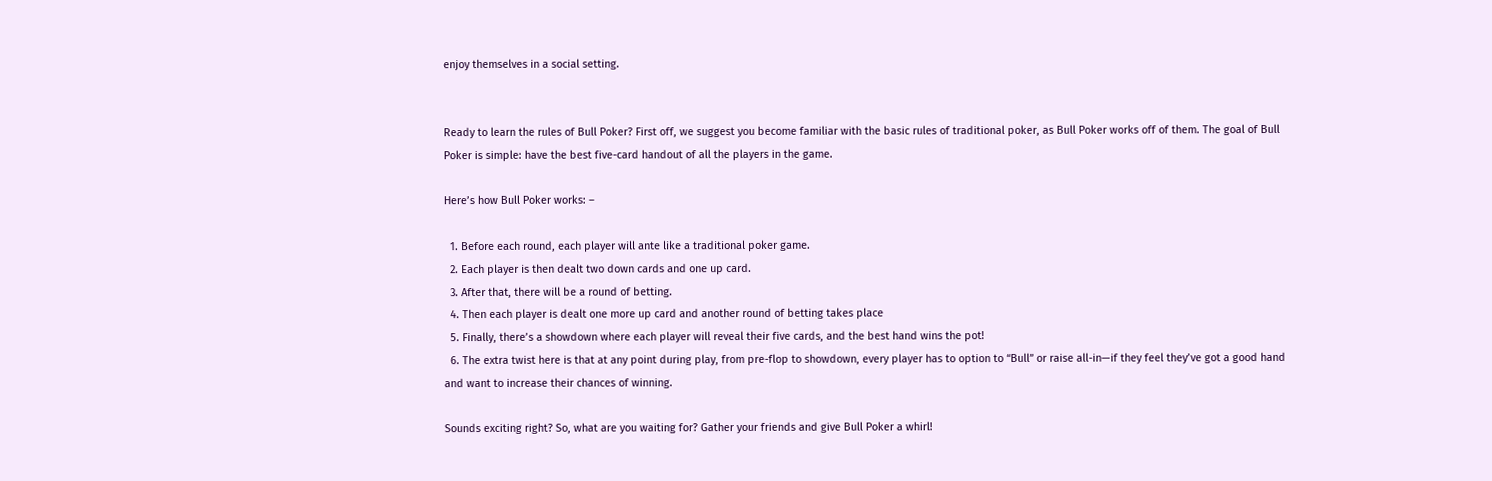enjoy themselves in a social setting.


Ready to learn the rules of Bull Poker? First off, we suggest you become familiar with the basic rules of traditional poker, as Bull Poker works off of them. The goal of Bull Poker is simple: have the best five-card handout of all the players in the game.

Here’s how Bull Poker works: –

  1. Before each round, each player will ante like a traditional poker game.
  2. Each player is then dealt two down cards and one up card.
  3. After that, there will be a round of betting.
  4. Then each player is dealt one more up card and another round of betting takes place
  5. Finally, there’s a showdown where each player will reveal their five cards, and the best hand wins the pot!
  6. The extra twist here is that at any point during play, from pre-flop to showdown, every player has to option to “Bull” or raise all-in—if they feel they’ve got a good hand and want to increase their chances of winning.

Sounds exciting right? So, what are you waiting for? Gather your friends and give Bull Poker a whirl!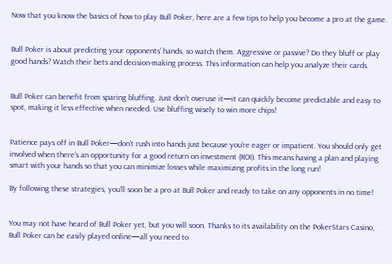Now that you know the basics of how to play Bull Poker, here are a few tips to help you become a pro at the game.


Bull Poker is about predicting your opponents’ hands, so watch them. Aggressive or passive? Do they bluff or play good hands? Watch their bets and decision-making process. This information can help you analyze their cards.


Bull Poker can benefit from sparing bluffing. Just don’t overuse it—it can quickly become predictable and easy to spot, making it less effective when needed. Use bluffing wisely to win more chips!


Patience pays off in Bull Poker—don’t rush into hands just because you’re eager or impatient. You should only get involved when there’s an opportunity for a good return on investment (ROI). This means having a plan and playing smart with your hands so that you can minimize losses while maximizing profits in the long run!

By following these strategies, you’ll soon be a pro at Bull Poker and ready to take on any opponents in no time!


You may not have heard of Bull Poker yet, but you will soon. Thanks to its availability on the PokerStars Casino, Bull Poker can be easily played online—all you need to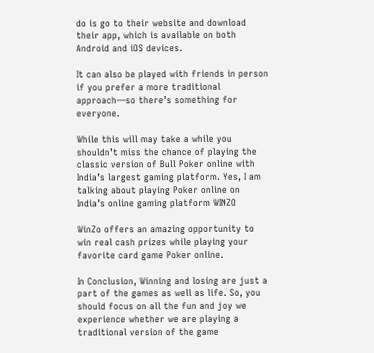do is go to their website and download their app, which is available on both Android and iOS devices.

It can also be played with friends in person if you prefer a more traditional approach—so there’s something for everyone.

While this will may take a while you shouldn’t miss the chance of playing the classic version of Bull Poker online with India’s largest gaming platform. Yes, I am talking about playing Poker online on India’s online gaming platform WINZO

WinZo offers an amazing opportunity to win real cash prizes while playing your favorite card game Poker online.

In Conclusion, Winning and losing are just a part of the games as well as life. So, you should focus on all the fun and joy we experience whether we are playing a traditional version of the game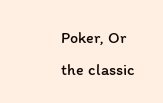Poker, Or the classic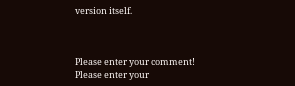version itself.



Please enter your comment!
Please enter your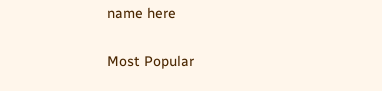name here

Most Popular